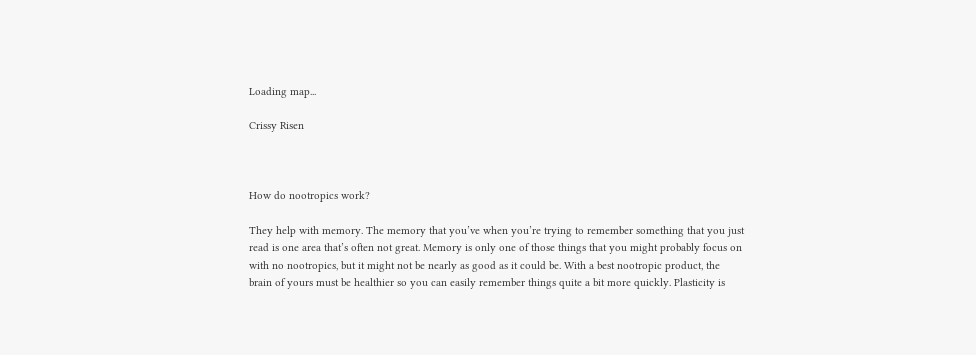Loading map...

Crissy Risen



How do nootropics work?

They help with memory. The memory that you’ve when you’re trying to remember something that you just read is one area that’s often not great. Memory is only one of those things that you might probably focus on with no nootropics, but it might not be nearly as good as it could be. With a best nootropic product, the brain of yours must be healthier so you can easily remember things quite a bit more quickly. Plasticity is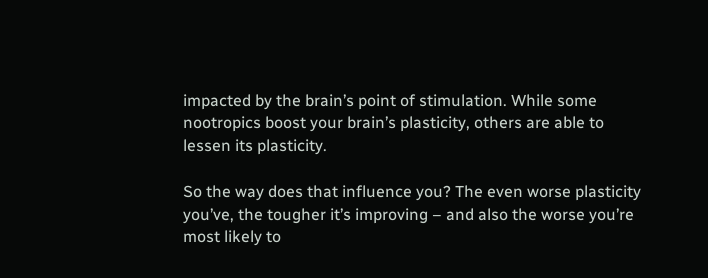impacted by the brain’s point of stimulation. While some nootropics boost your brain’s plasticity, others are able to lessen its plasticity.

So the way does that influence you? The even worse plasticity you’ve, the tougher it’s improving – and also the worse you’re most likely to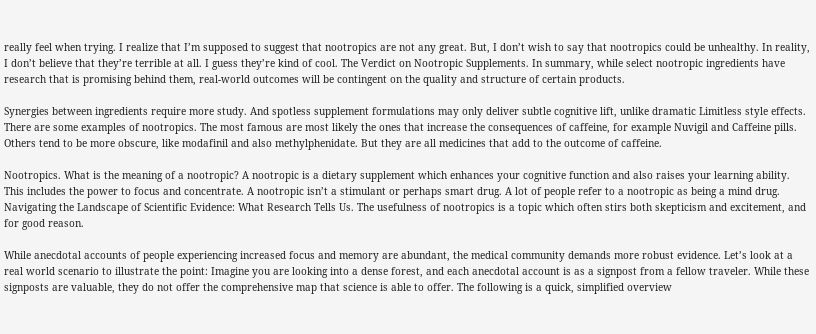really feel when trying. I realize that I’m supposed to suggest that nootropics are not any great. But, I don’t wish to say that nootropics could be unhealthy. In reality, I don’t believe that they’re terrible at all. I guess they’re kind of cool. The Verdict on Nootropic Supplements. In summary, while select nootropic ingredients have research that is promising behind them, real-world outcomes will be contingent on the quality and structure of certain products.

Synergies between ingredients require more study. And spotless supplement formulations may only deliver subtle cognitive lift, unlike dramatic Limitless style effects. There are some examples of nootropics. The most famous are most likely the ones that increase the consequences of caffeine, for example Nuvigil and Caffeine pills. Others tend to be more obscure, like modafinil and also methylphenidate. But they are all medicines that add to the outcome of caffeine.

Nootropics. What is the meaning of a nootropic? A nootropic is a dietary supplement which enhances your cognitive function and also raises your learning ability. This includes the power to focus and concentrate. A nootropic isn’t a stimulant or perhaps smart drug. A lot of people refer to a nootropic as being a mind drug. Navigating the Landscape of Scientific Evidence: What Research Tells Us. The usefulness of nootropics is a topic which often stirs both skepticism and excitement, and for good reason.

While anecdotal accounts of people experiencing increased focus and memory are abundant, the medical community demands more robust evidence. Let’s look at a real world scenario to illustrate the point: Imagine you are looking into a dense forest, and each anecdotal account is as a signpost from a fellow traveler. While these signposts are valuable, they do not offer the comprehensive map that science is able to offer. The following is a quick, simplified overview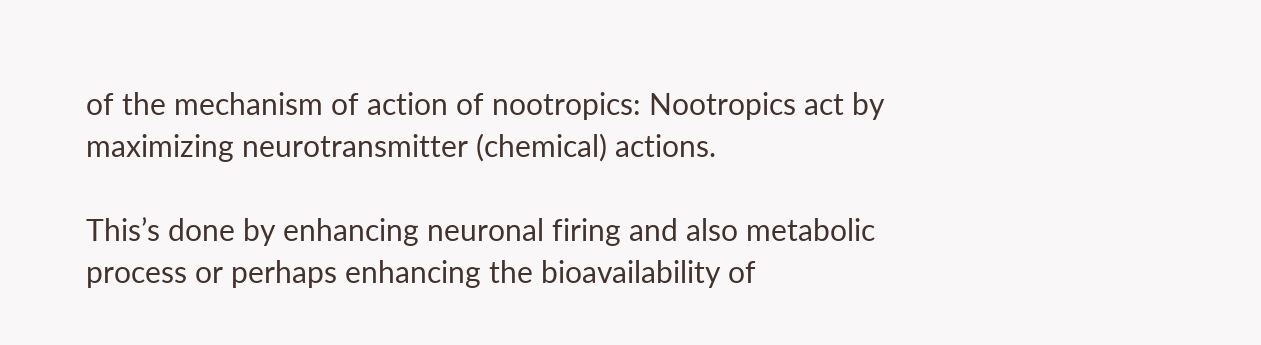of the mechanism of action of nootropics: Nootropics act by maximizing neurotransmitter (chemical) actions.

This’s done by enhancing neuronal firing and also metabolic process or perhaps enhancing the bioavailability of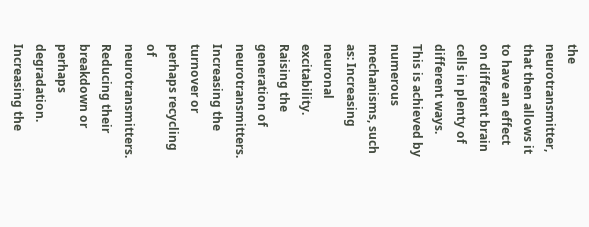the neurotransmitter, that then allows it to have an effect on different brain cells in plenty of different ways. This is achieved by numerous mechanisms, such as: Increasing neuronal excitability. Raising the generation of neurotransmitters. Increasing the turnover or perhaps recycling of neurotransmitters. Reducing their breakdown or perhaps degradation. Increasing the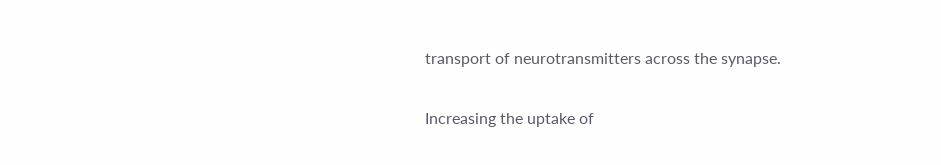transport of neurotransmitters across the synapse.

Increasing the uptake of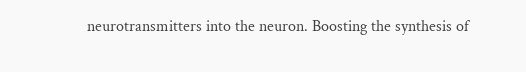neurotransmitters into the neuron. Boosting the synthesis of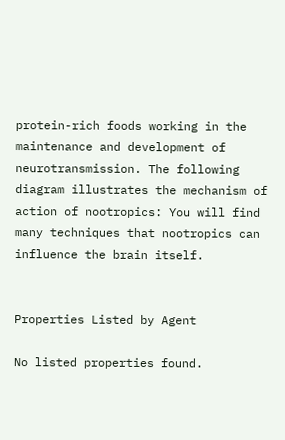protein-rich foods working in the maintenance and development of neurotransmission. The following diagram illustrates the mechanism of action of nootropics: You will find many techniques that nootropics can influence the brain itself.


Properties Listed by Agent

No listed properties found.